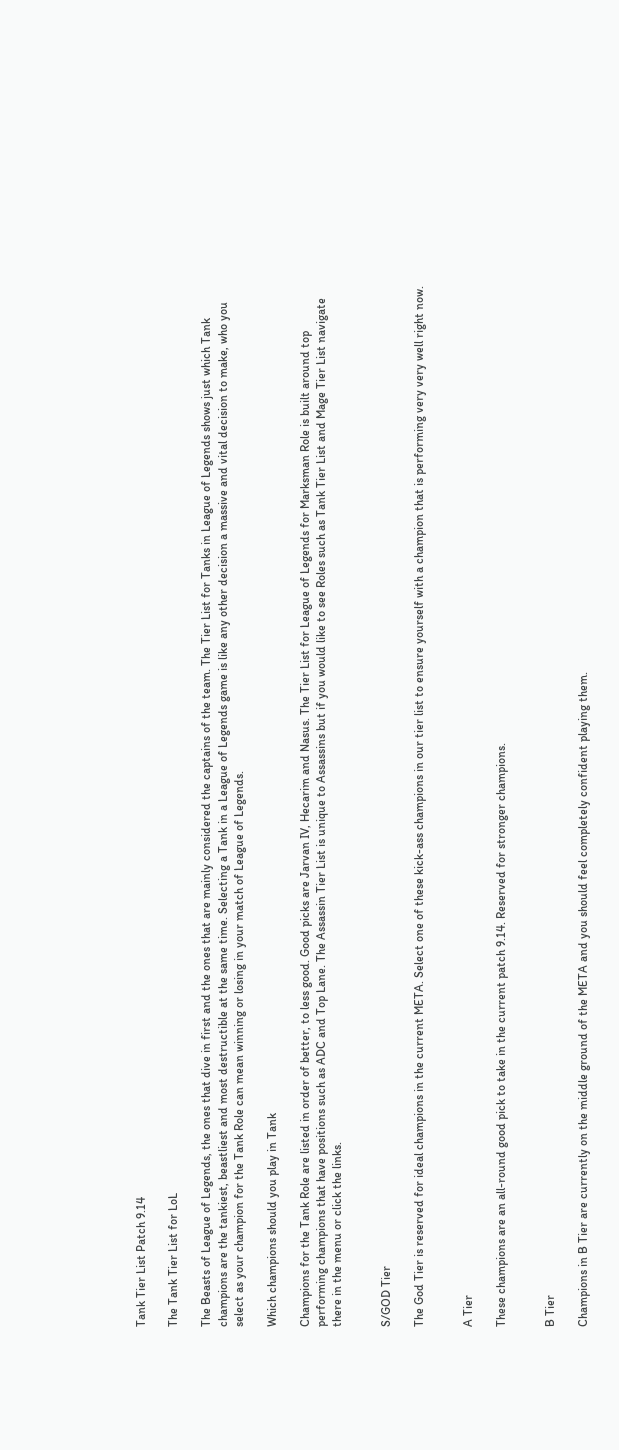Tank Tier List Patch 9.14

The Tank Tier List for LoL

The Beasts of League of Legends, the ones that dive in first and the ones that are mainly considered the captains of the team. The Tier List for Tanks in League of Legends shows just which Tank champions are the tankiest, beastliest and most destructible at the same time. Selecting a Tank in a League of Legends game is like any other decision a massive and vital decision to make, who you select as your champion for the Tank Role can mean winning or losing in your match of League of Legends.

Which champions should you play in Tank

Champions for the Tank Role are listed in order of better, to less good. Good picks are Jarvan IV, Hecarim and Nasus. The Tier List for League of Legends for Marksman Role is built around top performing champions that have positions such as ADC and Top Lane. The Assassin Tier List is unique to Assassins but if you would like to see Roles such as Tank Tier List and Mage Tier List navigate there in the menu or click the links.


S/GOD Tier

The God Tier is reserved for ideal champions in the current META. Select one of these kick-ass champions in our tier list to ensure yourself with a champion that is performing very very well right now.


A Tier

These champions are an all-round good pick to take in the current patch 9.14. Reserved for stronger champions.


B Tier

Champions in B Tier are currently on the middle ground of the META and you should feel completely confident playing them.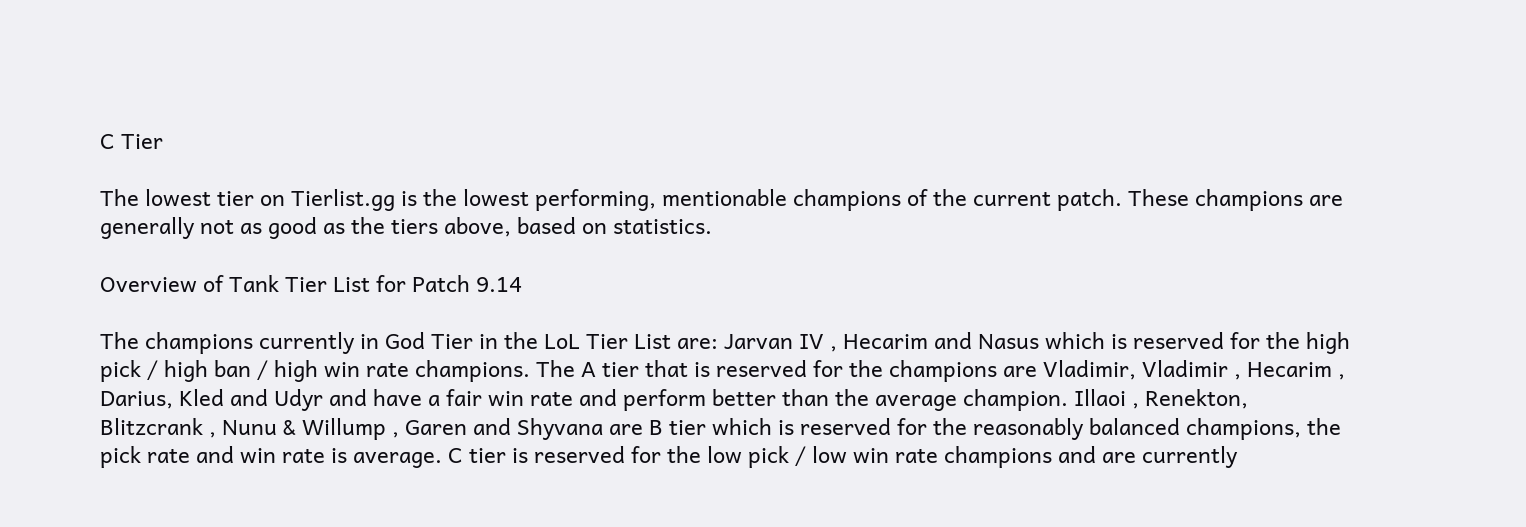C Tier

The lowest tier on Tierlist.gg is the lowest performing, mentionable champions of the current patch. These champions are generally not as good as the tiers above, based on statistics.

Overview of Tank Tier List for Patch 9.14

The champions currently in God Tier in the LoL Tier List are: Jarvan IV , Hecarim and Nasus which is reserved for the high pick / high ban / high win rate champions. The A tier that is reserved for the champions are Vladimir, Vladimir , Hecarim , Darius, Kled and Udyr and have a fair win rate and perform better than the average champion. Illaoi , Renekton, Blitzcrank , Nunu & Willump , Garen and Shyvana are B tier which is reserved for the reasonably balanced champions, the pick rate and win rate is average. C tier is reserved for the low pick / low win rate champions and are currently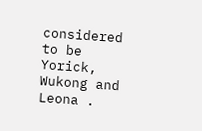considered to be Yorick, Wukong and Leona .